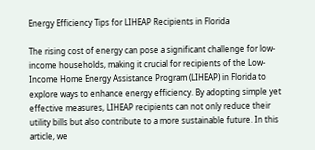Energy Efficiency Tips for LIHEAP Recipients in Florida

The rising cost of energy can pose a significant challenge for low-income households, making it crucial for recipients of the Low-Income Home Energy Assistance Program (LIHEAP) in Florida to explore ways to enhance energy efficiency. By adopting simple yet effective measures, LIHEAP recipients can not only reduce their utility bills but also contribute to a more sustainable future. In this article, we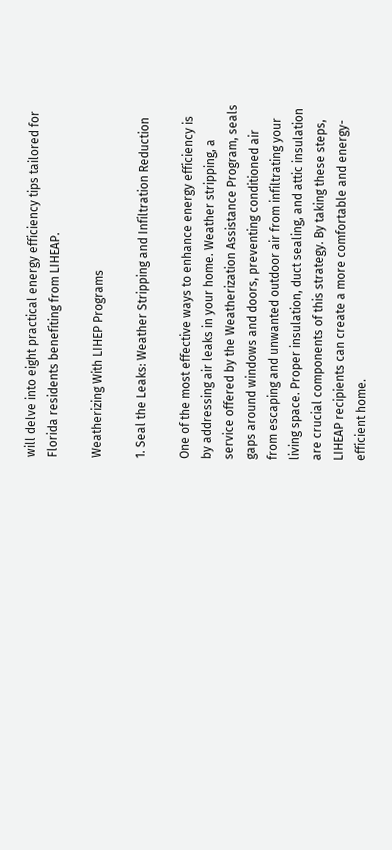will delve into eight practical energy efficiency tips tailored for Florida residents benefiting from LIHEAP.

Weatherizing With LIHEP Programs

1. Seal the Leaks: Weather Stripping and Infiltration Reduction

One of the most effective ways to enhance energy efficiency is by addressing air leaks in your home. Weather stripping, a service offered by the Weatherization Assistance Program, seals gaps around windows and doors, preventing conditioned air from escaping and unwanted outdoor air from infiltrating your living space. Proper insulation, duct sealing, and attic insulation are crucial components of this strategy. By taking these steps, LIHEAP recipients can create a more comfortable and energy-efficient home.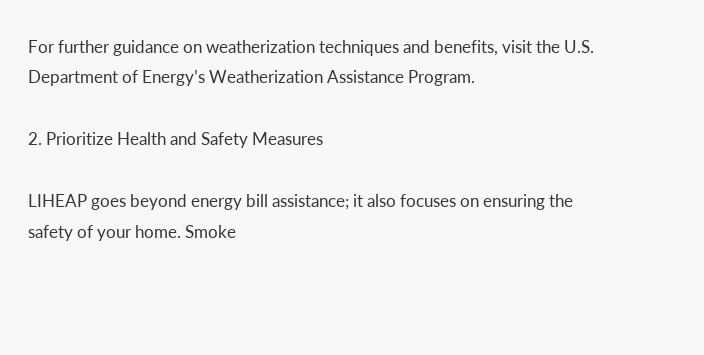For further guidance on weatherization techniques and benefits, visit the U.S. Department of Energy’s Weatherization Assistance Program.

2. Prioritize Health and Safety Measures

LIHEAP goes beyond energy bill assistance; it also focuses on ensuring the safety of your home. Smoke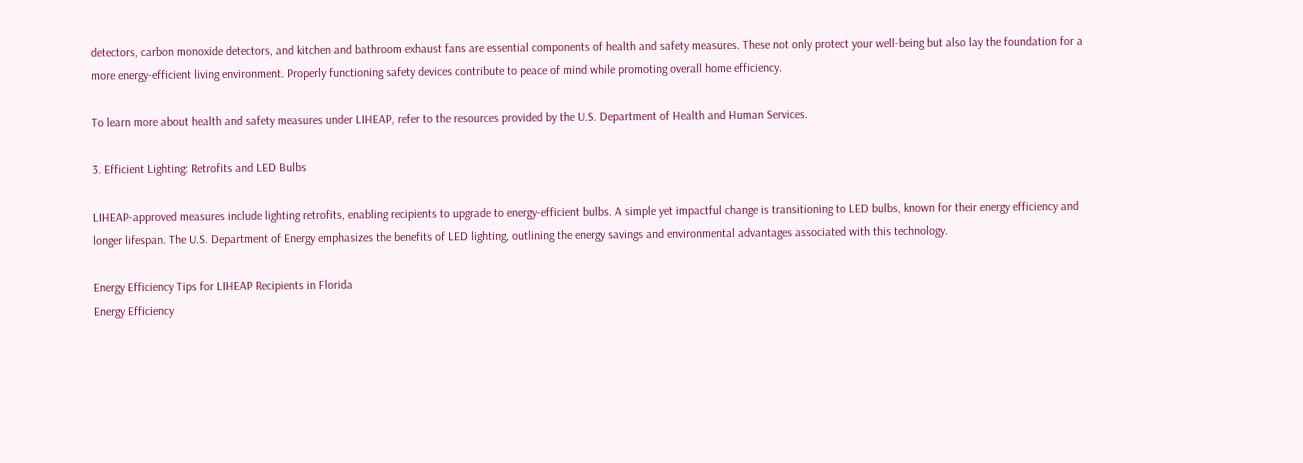detectors, carbon monoxide detectors, and kitchen and bathroom exhaust fans are essential components of health and safety measures. These not only protect your well-being but also lay the foundation for a more energy-efficient living environment. Properly functioning safety devices contribute to peace of mind while promoting overall home efficiency.

To learn more about health and safety measures under LIHEAP, refer to the resources provided by the U.S. Department of Health and Human Services.

3. Efficient Lighting: Retrofits and LED Bulbs

LIHEAP-approved measures include lighting retrofits, enabling recipients to upgrade to energy-efficient bulbs. A simple yet impactful change is transitioning to LED bulbs, known for their energy efficiency and longer lifespan. The U.S. Department of Energy emphasizes the benefits of LED lighting, outlining the energy savings and environmental advantages associated with this technology.

Energy Efficiency Tips for LIHEAP Recipients in Florida
Energy Efficiency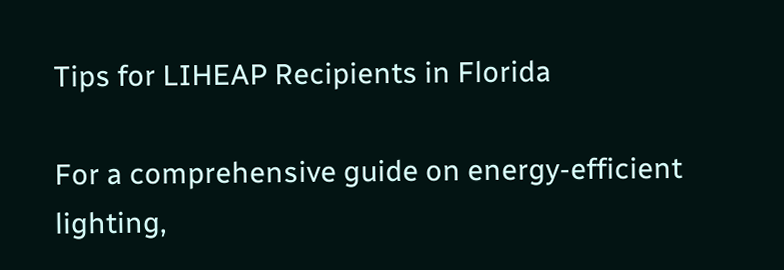Tips for LIHEAP Recipients in Florida

For a comprehensive guide on energy-efficient lighting,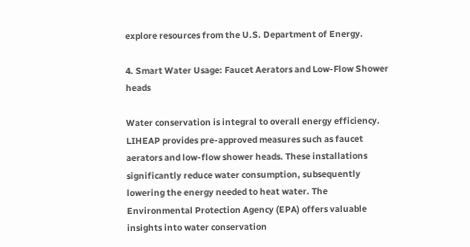explore resources from the U.S. Department of Energy.

4. Smart Water Usage: Faucet Aerators and Low-Flow Shower heads

Water conservation is integral to overall energy efficiency. LIHEAP provides pre-approved measures such as faucet aerators and low-flow shower heads. These installations significantly reduce water consumption, subsequently lowering the energy needed to heat water. The Environmental Protection Agency (EPA) offers valuable insights into water conservation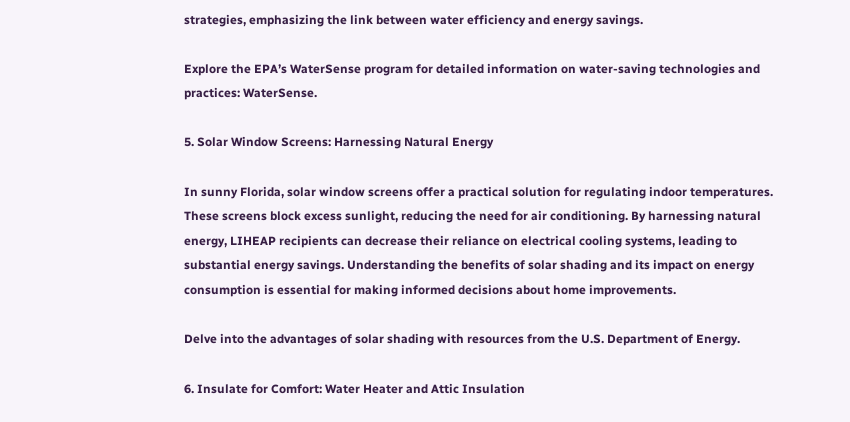strategies, emphasizing the link between water efficiency and energy savings.

Explore the EPA’s WaterSense program for detailed information on water-saving technologies and practices: WaterSense.

5. Solar Window Screens: Harnessing Natural Energy

In sunny Florida, solar window screens offer a practical solution for regulating indoor temperatures. These screens block excess sunlight, reducing the need for air conditioning. By harnessing natural energy, LIHEAP recipients can decrease their reliance on electrical cooling systems, leading to substantial energy savings. Understanding the benefits of solar shading and its impact on energy consumption is essential for making informed decisions about home improvements.

Delve into the advantages of solar shading with resources from the U.S. Department of Energy.

6. Insulate for Comfort: Water Heater and Attic Insulation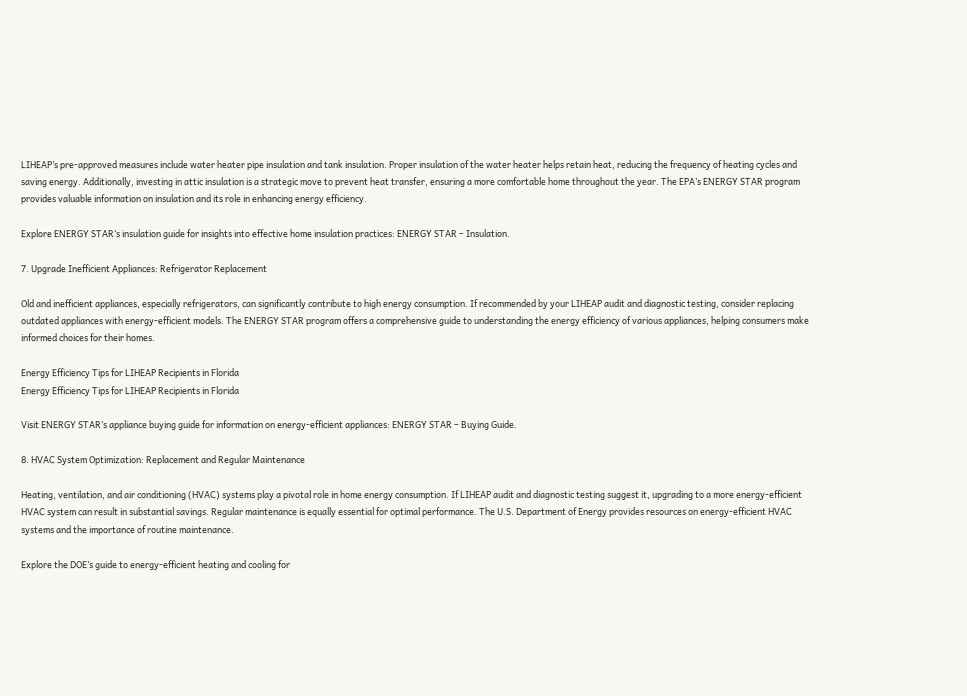LIHEAP’s pre-approved measures include water heater pipe insulation and tank insulation. Proper insulation of the water heater helps retain heat, reducing the frequency of heating cycles and saving energy. Additionally, investing in attic insulation is a strategic move to prevent heat transfer, ensuring a more comfortable home throughout the year. The EPA’s ENERGY STAR program provides valuable information on insulation and its role in enhancing energy efficiency.

Explore ENERGY STAR’s insulation guide for insights into effective home insulation practices: ENERGY STAR – Insulation.

7. Upgrade Inefficient Appliances: Refrigerator Replacement

Old and inefficient appliances, especially refrigerators, can significantly contribute to high energy consumption. If recommended by your LIHEAP audit and diagnostic testing, consider replacing outdated appliances with energy-efficient models. The ENERGY STAR program offers a comprehensive guide to understanding the energy efficiency of various appliances, helping consumers make informed choices for their homes.

Energy Efficiency Tips for LIHEAP Recipients in Florida
Energy Efficiency Tips for LIHEAP Recipients in Florida

Visit ENERGY STAR’s appliance buying guide for information on energy-efficient appliances: ENERGY STAR – Buying Guide.

8. HVAC System Optimization: Replacement and Regular Maintenance

Heating, ventilation, and air conditioning (HVAC) systems play a pivotal role in home energy consumption. If LIHEAP audit and diagnostic testing suggest it, upgrading to a more energy-efficient HVAC system can result in substantial savings. Regular maintenance is equally essential for optimal performance. The U.S. Department of Energy provides resources on energy-efficient HVAC systems and the importance of routine maintenance.

Explore the DOE’s guide to energy-efficient heating and cooling for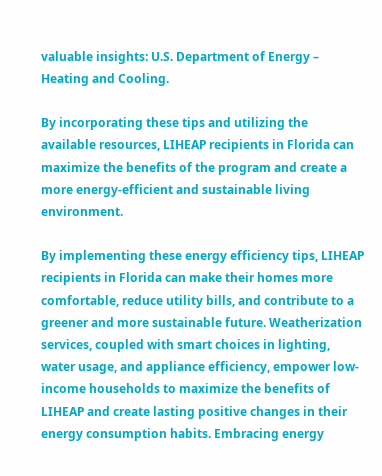valuable insights: U.S. Department of Energy – Heating and Cooling.

By incorporating these tips and utilizing the available resources, LIHEAP recipients in Florida can maximize the benefits of the program and create a more energy-efficient and sustainable living environment.

By implementing these energy efficiency tips, LIHEAP recipients in Florida can make their homes more comfortable, reduce utility bills, and contribute to a greener and more sustainable future. Weatherization services, coupled with smart choices in lighting, water usage, and appliance efficiency, empower low-income households to maximize the benefits of LIHEAP and create lasting positive changes in their energy consumption habits. Embracing energy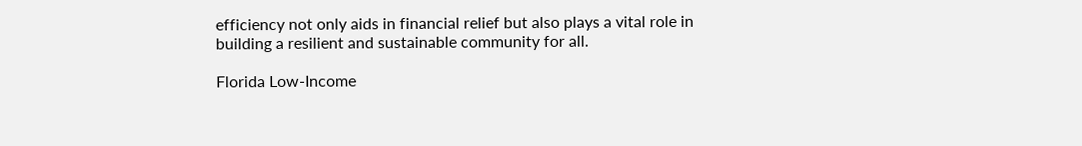efficiency not only aids in financial relief but also plays a vital role in building a resilient and sustainable community for all.

Florida Low-Income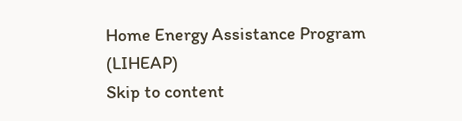Home Energy Assistance Program (LIHEAP)
Skip to content